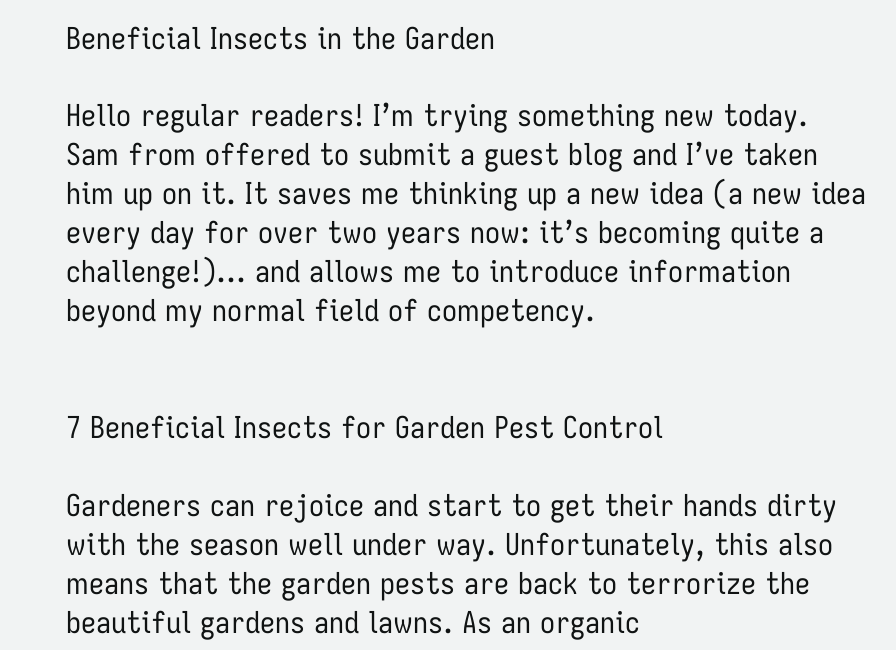Beneficial Insects in the Garden

Hello regular readers! I’m trying something new today. Sam from offered to submit a guest blog and I’ve taken him up on it. It saves me thinking up a new idea (a new idea every day for over two years now: it’s becoming quite a challenge!)… and allows me to introduce information beyond my normal field of competency.


7 Beneficial Insects for Garden Pest Control

Gardeners can rejoice and start to get their hands dirty with the season well under way. Unfortunately, this also means that the garden pests are back to terrorize the beautiful gardens and lawns. As an organic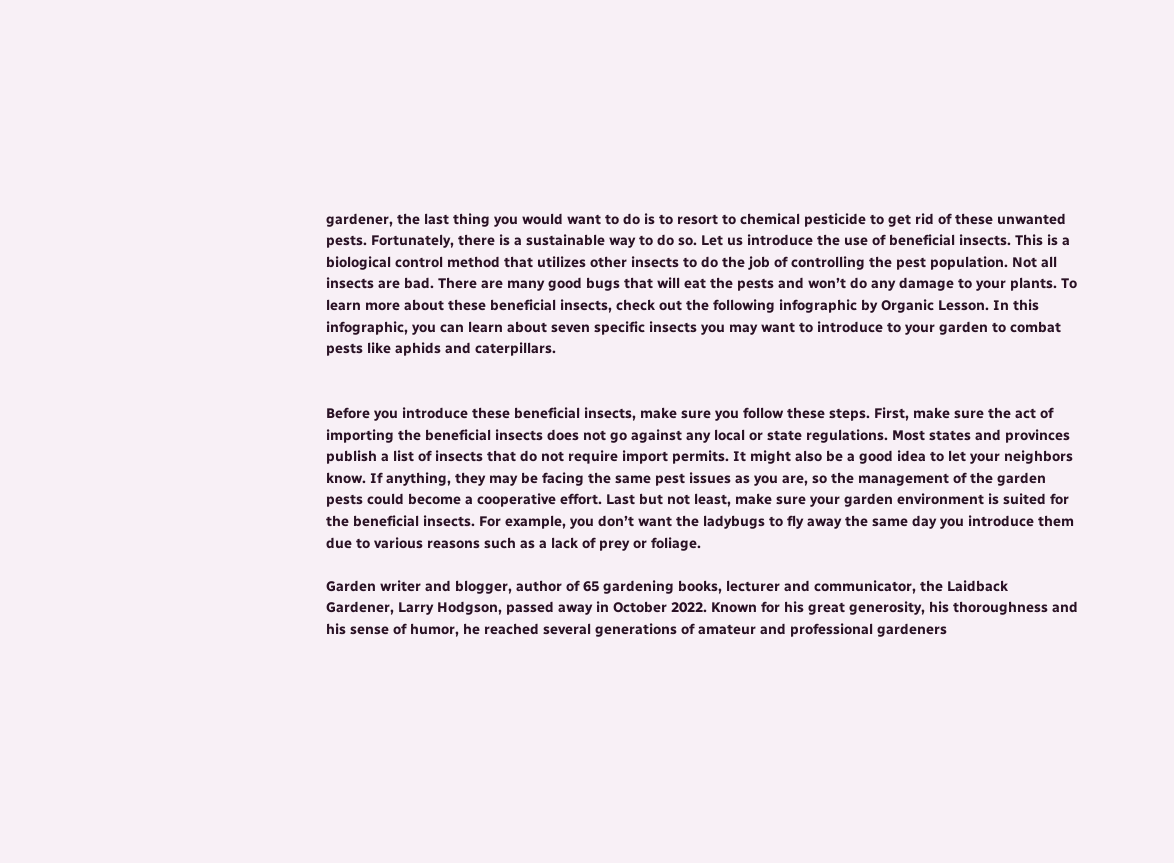gardener, the last thing you would want to do is to resort to chemical pesticide to get rid of these unwanted pests. Fortunately, there is a sustainable way to do so. Let us introduce the use of beneficial insects. This is a biological control method that utilizes other insects to do the job of controlling the pest population. Not all insects are bad. There are many good bugs that will eat the pests and won’t do any damage to your plants. To learn more about these beneficial insects, check out the following infographic by Organic Lesson. In this infographic, you can learn about seven specific insects you may want to introduce to your garden to combat pests like aphids and caterpillars.


Before you introduce these beneficial insects, make sure you follow these steps. First, make sure the act of importing the beneficial insects does not go against any local or state regulations. Most states and provinces publish a list of insects that do not require import permits. It might also be a good idea to let your neighbors know. If anything, they may be facing the same pest issues as you are, so the management of the garden pests could become a cooperative effort. Last but not least, make sure your garden environment is suited for the beneficial insects. For example, you don’t want the ladybugs to fly away the same day you introduce them due to various reasons such as a lack of prey or foliage.

Garden writer and blogger, author of 65 gardening books, lecturer and communicator, the Laidback Gardener, Larry Hodgson, passed away in October 2022. Known for his great generosity, his thoroughness and his sense of humor, he reached several generations of amateur and professional gardeners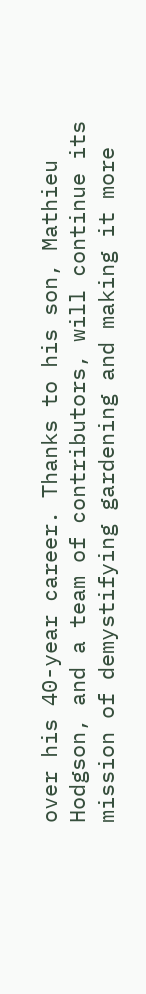over his 40-year career. Thanks to his son, Mathieu Hodgson, and a team of contributors, will continue its mission of demystifying gardening and making it more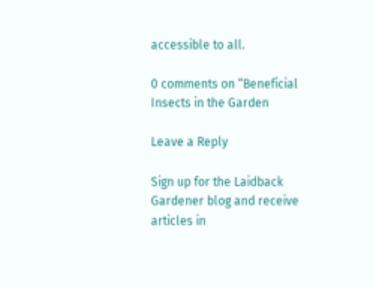accessible to all.

0 comments on “Beneficial Insects in the Garden

Leave a Reply

Sign up for the Laidback Gardener blog and receive articles in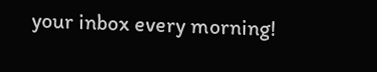your inbox every morning!